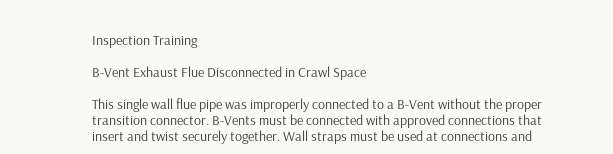Inspection Training

B-Vent Exhaust Flue Disconnected in Crawl Space

This single wall flue pipe was improperly connected to a B-Vent without the proper transition connector. B-Vents must be connected with approved connections that insert and twist securely together. Wall straps must be used at connections and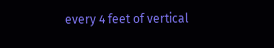every 4 feet of vertical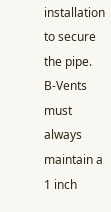installation to secure the pipe. B-Vents must always maintain a 1 inch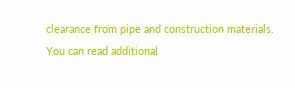clearance from pipe and construction materials. You can read additional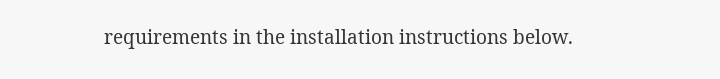requirements in the installation instructions below.